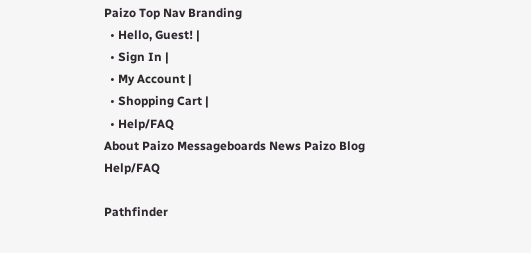Paizo Top Nav Branding
  • Hello, Guest! |
  • Sign In |
  • My Account |
  • Shopping Cart |
  • Help/FAQ
About Paizo Messageboards News Paizo Blog Help/FAQ

Pathfinder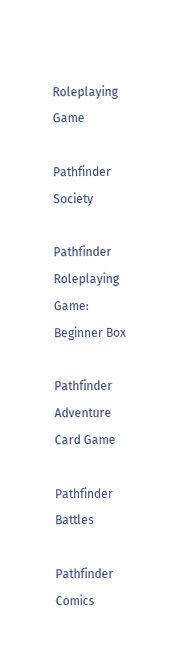Roleplaying Game

Pathfinder Society

Pathfinder Roleplaying Game: Beginner Box

Pathfinder Adventure Card Game

Pathfinder Battles

Pathfinder Comics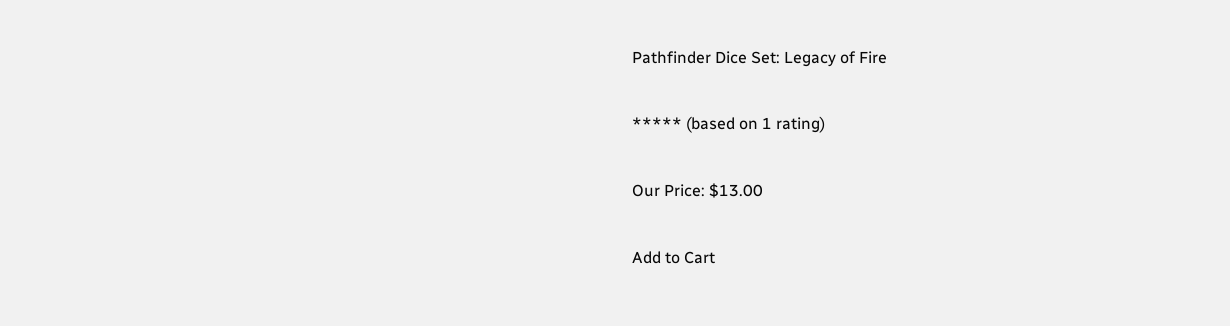Pathfinder Dice Set: Legacy of Fire

***** (based on 1 rating)

Our Price: $13.00

Add to Cart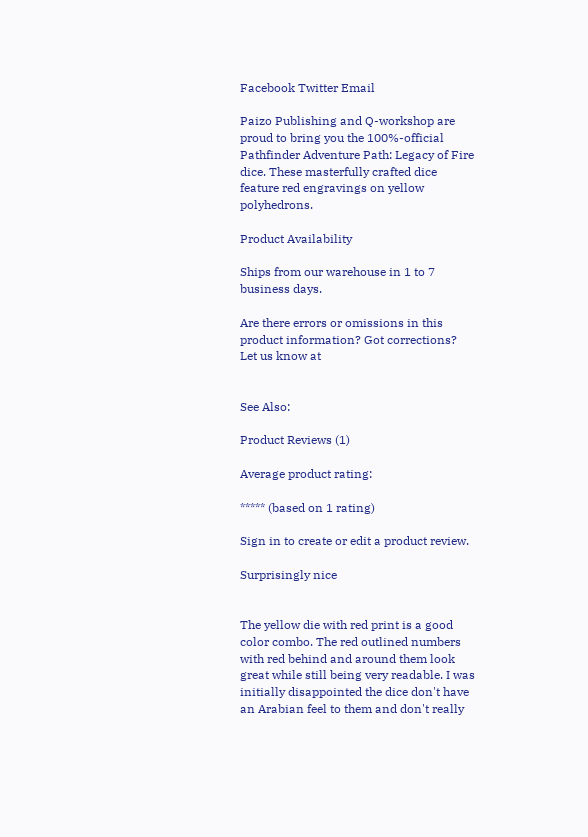Facebook Twitter Email

Paizo Publishing and Q-workshop are proud to bring you the 100%-official Pathfinder Adventure Path: Legacy of Fire dice. These masterfully crafted dice feature red engravings on yellow polyhedrons.

Product Availability

Ships from our warehouse in 1 to 7 business days.

Are there errors or omissions in this product information? Got corrections? Let us know at


See Also:

Product Reviews (1)

Average product rating:

***** (based on 1 rating)

Sign in to create or edit a product review.

Surprisingly nice


The yellow die with red print is a good color combo. The red outlined numbers with red behind and around them look great while still being very readable. I was initially disappointed the dice don't have an Arabian feel to them and don't really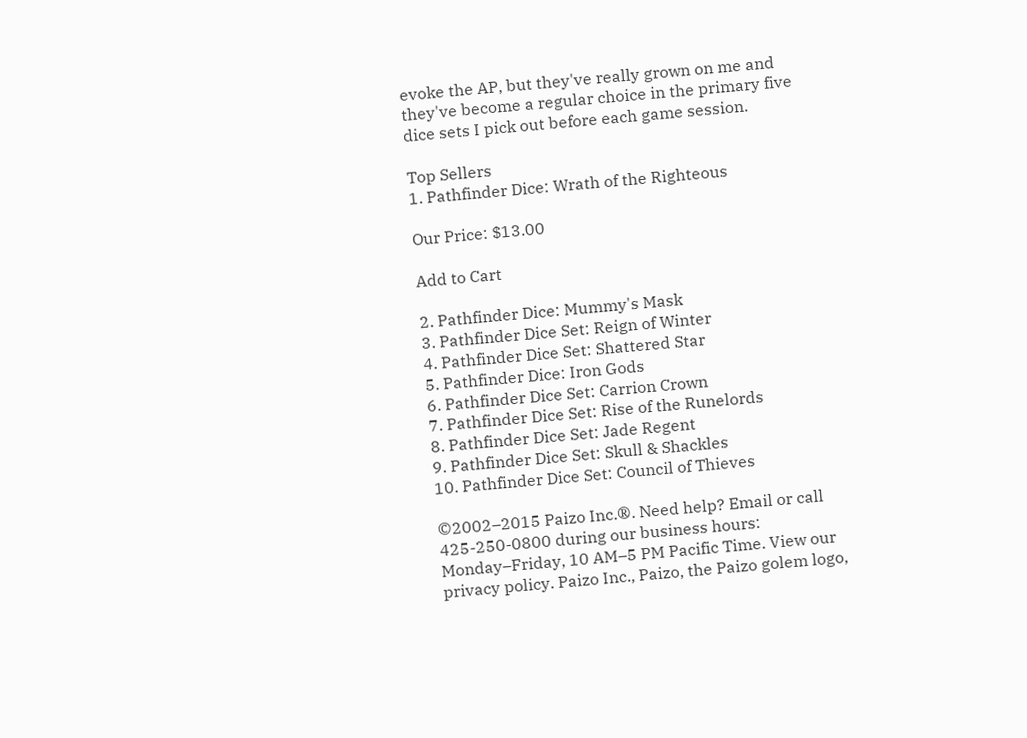evoke the AP, but they've really grown on me and they've become a regular choice in the primary five dice sets I pick out before each game session.

Top Sellers
1. Pathfinder Dice: Wrath of the Righteous

Our Price: $13.00

Add to Cart

2. Pathfinder Dice: Mummy's Mask
3. Pathfinder Dice Set: Reign of Winter
4. Pathfinder Dice Set: Shattered Star
5. Pathfinder Dice: Iron Gods
6. Pathfinder Dice Set: Carrion Crown
7. Pathfinder Dice Set: Rise of the Runelords
8. Pathfinder Dice Set: Jade Regent
9. Pathfinder Dice Set: Skull & Shackles
10. Pathfinder Dice Set: Council of Thieves

©2002–2015 Paizo Inc.®. Need help? Email or call 425-250-0800 during our business hours: Monday–Friday, 10 AM–5 PM Pacific Time. View our privacy policy. Paizo Inc., Paizo, the Paizo golem logo,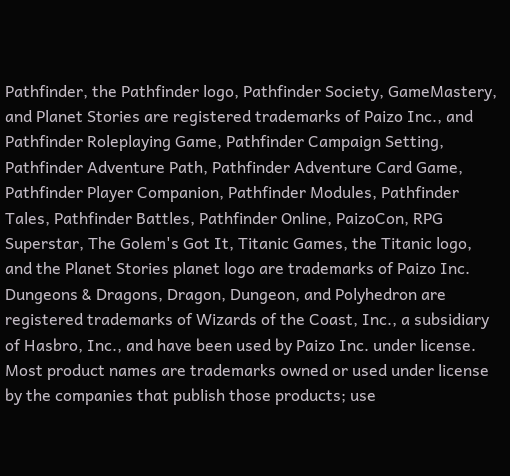Pathfinder, the Pathfinder logo, Pathfinder Society, GameMastery, and Planet Stories are registered trademarks of Paizo Inc., and Pathfinder Roleplaying Game, Pathfinder Campaign Setting, Pathfinder Adventure Path, Pathfinder Adventure Card Game, Pathfinder Player Companion, Pathfinder Modules, Pathfinder Tales, Pathfinder Battles, Pathfinder Online, PaizoCon, RPG Superstar, The Golem's Got It, Titanic Games, the Titanic logo, and the Planet Stories planet logo are trademarks of Paizo Inc. Dungeons & Dragons, Dragon, Dungeon, and Polyhedron are registered trademarks of Wizards of the Coast, Inc., a subsidiary of Hasbro, Inc., and have been used by Paizo Inc. under license. Most product names are trademarks owned or used under license by the companies that publish those products; use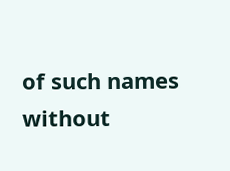of such names without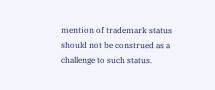mention of trademark status should not be construed as a challenge to such status.